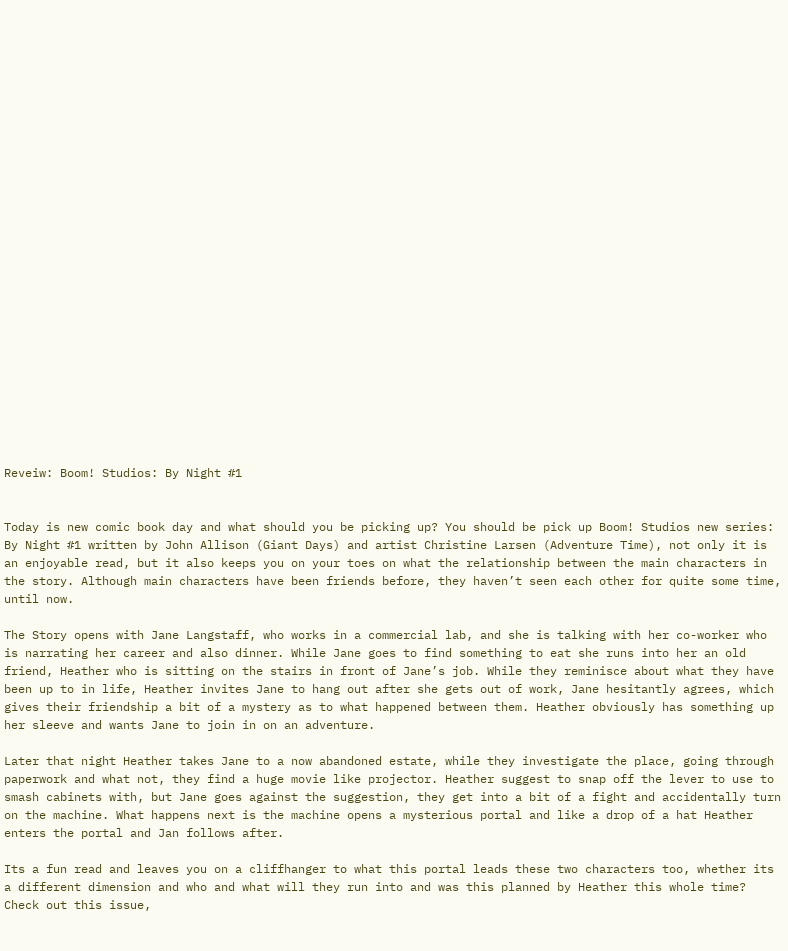Reveiw: Boom! Studios: By Night #1


Today is new comic book day and what should you be picking up? You should be pick up Boom! Studios new series: By Night #1 written by John Allison (Giant Days) and artist Christine Larsen (Adventure Time), not only it is an enjoyable read, but it also keeps you on your toes on what the relationship between the main characters in the story. Although main characters have been friends before, they haven’t seen each other for quite some time, until now.

The Story opens with Jane Langstaff, who works in a commercial lab, and she is talking with her co-worker who is narrating her career and also dinner. While Jane goes to find something to eat she runs into her an old friend, Heather who is sitting on the stairs in front of Jane’s job. While they reminisce about what they have been up to in life, Heather invites Jane to hang out after she gets out of work, Jane hesitantly agrees, which gives their friendship a bit of a mystery as to what happened between them. Heather obviously has something up her sleeve and wants Jane to join in on an adventure.

Later that night Heather takes Jane to a now abandoned estate, while they investigate the place, going through paperwork and what not, they find a huge movie like projector. Heather suggest to snap off the lever to use to smash cabinets with, but Jane goes against the suggestion, they get into a bit of a fight and accidentally turn on the machine. What happens next is the machine opens a mysterious portal and like a drop of a hat Heather enters the portal and Jan follows after.

Its a fun read and leaves you on a cliffhanger to what this portal leads these two characters too, whether its a different dimension and who and what will they run into and was this planned by Heather this whole time? Check out this issue,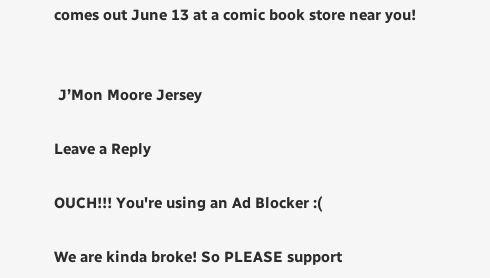comes out June 13 at a comic book store near you!


 J’Mon Moore Jersey

Leave a Reply

OUCH!!! You're using an Ad Blocker :(

We are kinda broke! So PLEASE support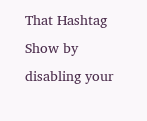That Hashtag Show by disabling your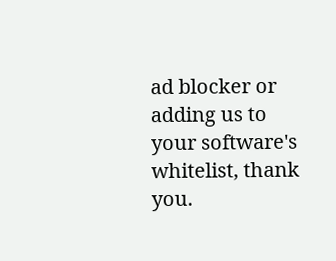ad blocker or adding us to your software's whitelist, thank you.